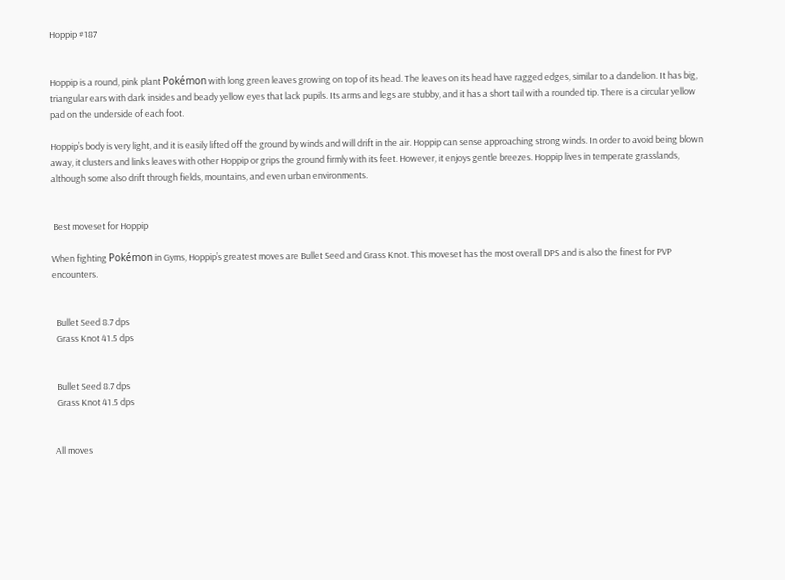Hoppip #187


Hoppip is a round, pink plant Pokémon with long green leaves growing on top of its head. The leaves on its head have ragged edges, similar to a dandelion. It has big, triangular ears with dark insides and beady yellow eyes that lack pupils. Its arms and legs are stubby, and it has a short tail with a rounded tip. There is a circular yellow pad on the underside of each foot.

Hoppip’s body is very light, and it is easily lifted off the ground by winds and will drift in the air. Hoppip can sense approaching strong winds. In order to avoid being blown away, it clusters and links leaves with other Hoppip or grips the ground firmly with its feet. However, it enjoys gentle breezes. Hoppip lives in temperate grasslands, although some also drift through fields, mountains, and even urban environments.


 Best moveset for Hoppip

When fighting Pokémon in Gyms, Hoppip’s greatest moves are Bullet Seed and Grass Knot. This moveset has the most overall DPS and is also the finest for PVP encounters.


  Bullet Seed 8.7 dps
  Grass Knot 41.5 dps


  Bullet Seed 8.7 dps
  Grass Knot 41.5 dps


 All moves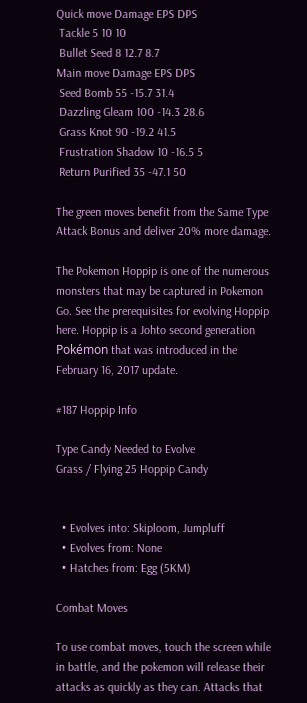Quick move Damage EPS DPS
 Tackle 5 10 10
 Bullet Seed 8 12.7 8.7
Main move Damage EPS DPS
 Seed Bomb 55 -15.7 31.4
 Dazzling Gleam 100 -14.3 28.6
 Grass Knot 90 -19.2 41.5
 Frustration Shadow 10 -16.5 5
 Return Purified 35 -47.1 50

The green moves benefit from the Same Type Attack Bonus and deliver 20% more damage.

The Pokemon Hoppip is one of the numerous monsters that may be captured in Pokemon Go. See the prerequisites for evolving Hoppip here. Hoppip is a Johto second generation Pokémon that was introduced in the February 16, 2017 update.

#187 Hoppip Info

Type Candy Needed to Evolve
Grass / Flying 25 Hoppip Candy


  • Evolves into: Skiploom, Jumpluff
  • Evolves from: None
  • Hatches from: Egg (5KM)

Combat Moves

To use combat moves, touch the screen while in battle, and the pokemon will release their attacks as quickly as they can. Attacks that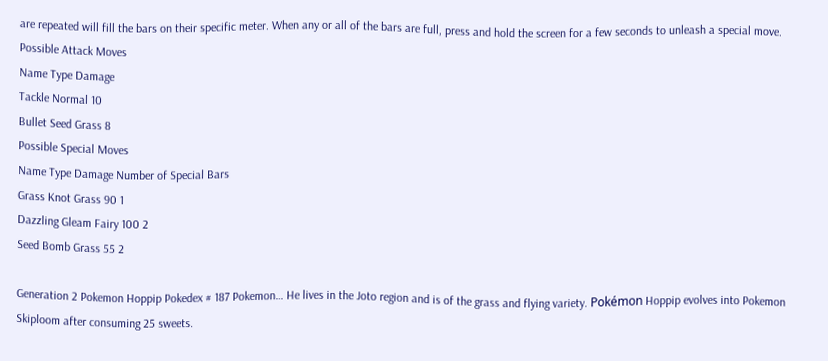are repeated will fill the bars on their specific meter. When any or all of the bars are full, press and hold the screen for a few seconds to unleash a special move.
Possible Attack Moves
Name Type Damage
Tackle Normal 10
Bullet Seed Grass 8
Possible Special Moves
Name Type Damage Number of Special Bars
Grass Knot Grass 90 1
Dazzling Gleam Fairy 100 2
Seed Bomb Grass 55 2

Generation 2 Pokemon Hoppip Pokedex # 187 Pokemon… He lives in the Joto region and is of the grass and flying variety. Pokémon Hoppip evolves into Pokemon Skiploom after consuming 25 sweets.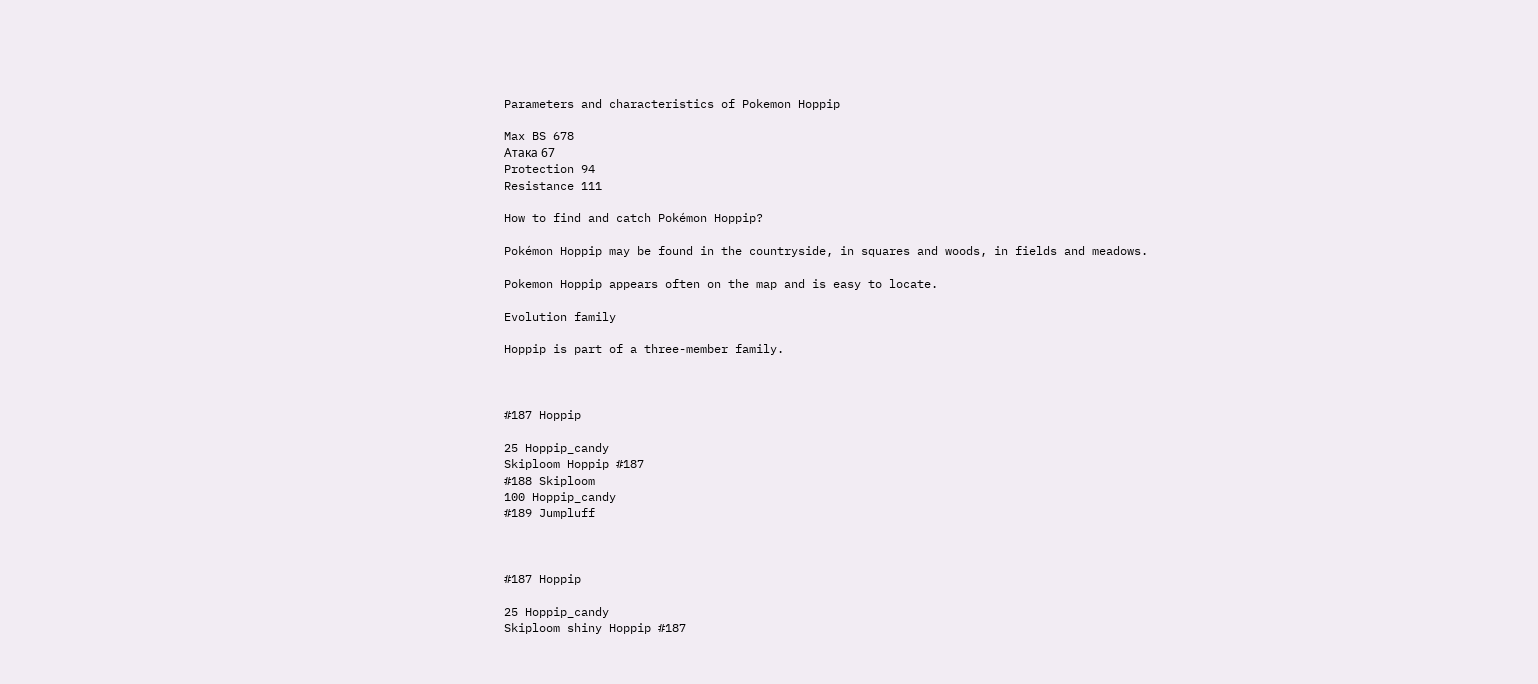Parameters and characteristics of Pokemon Hoppip

Max BS 678
Атака 67
Protection 94
Resistance 111

How to find and catch Pokémon Hoppip?

Pokémon Hoppip may be found in the countryside, in squares and woods, in fields and meadows.

Pokemon Hoppip appears often on the map and is easy to locate.

Evolution family

Hoppip is part of a three-member family.



#187 Hoppip

25 Hoppip_candy
Skiploom Hoppip #187
#188 Skiploom
100 Hoppip_candy
#189 Jumpluff



#187 Hoppip

25 Hoppip_candy
Skiploom shiny Hoppip #187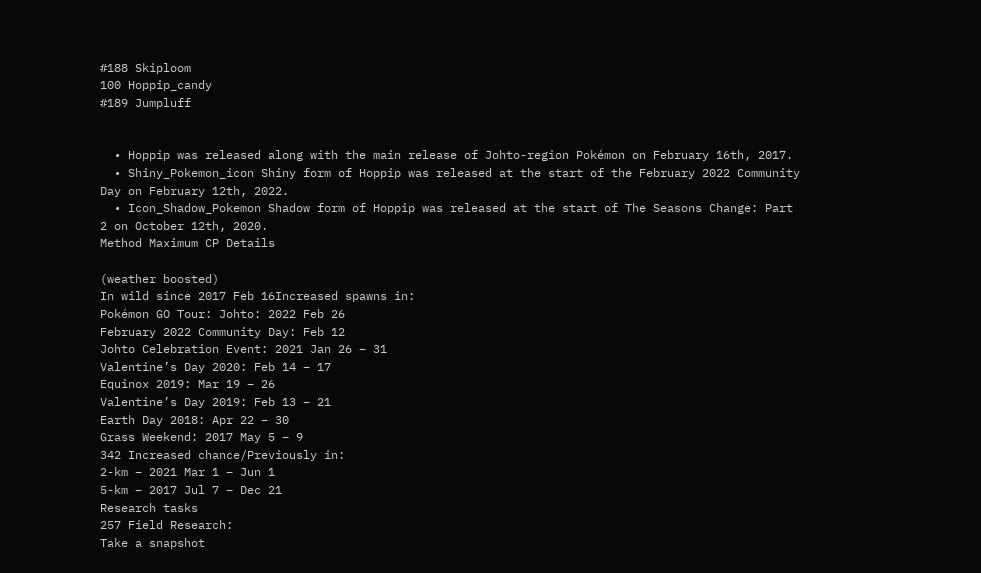#188 Skiploom
100 Hoppip_candy
#189 Jumpluff


  • Hoppip was released along with the main release of Johto-region Pokémon on February 16th, 2017.
  • Shiny_Pokemon_icon Shiny form of Hoppip was released at the start of the February 2022 Community Day on February 12th, 2022.
  • Icon_Shadow_Pokemon Shadow form of Hoppip was released at the start of The Seasons Change: Part 2 on October 12th, 2020.
Method Maximum CP Details

(weather boosted)
In wild since 2017 Feb 16Increased spawns in:
Pokémon GO Tour: Johto: 2022 Feb 26
February 2022 Community Day: Feb 12
Johto Celebration Event: 2021 Jan 26 – 31
Valentine’s Day 2020: Feb 14 – 17
Equinox 2019: Mar 19 – 26
Valentine’s Day 2019: Feb 13 – 21
Earth Day 2018: Apr 22 – 30
Grass Weekend: 2017 May 5 – 9
342 Increased chance/Previously in:
2-km – 2021 Mar 1 – Jun 1
5-km – 2017 Jul 7 – Dec 21
Research tasks
257 Field Research:
Take a snapshot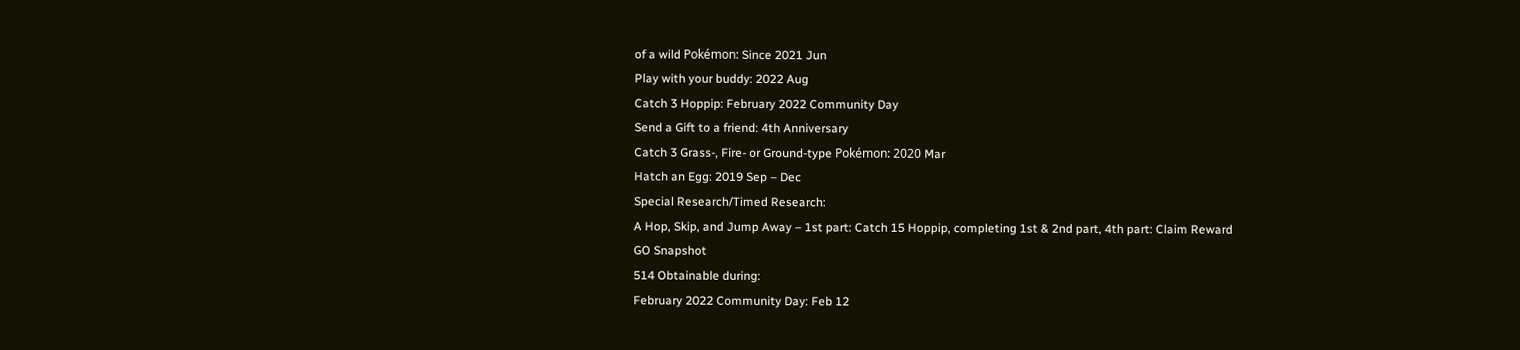of a wild Pokémon: Since 2021 Jun
Play with your buddy: 2022 Aug
Catch 3 Hoppip: February 2022 Community Day
Send a Gift to a friend: 4th Anniversary
Catch 3 Grass-, Fire- or Ground-type Pokémon: 2020 Mar
Hatch an Egg: 2019 Sep – Dec
Special Research/Timed Research:
A Hop, Skip, and Jump Away – 1st part: Catch 15 Hoppip, completing 1st & 2nd part, 4th part: Claim Reward
GO Snapshot
514 Obtainable during:
February 2022 Community Day: Feb 12